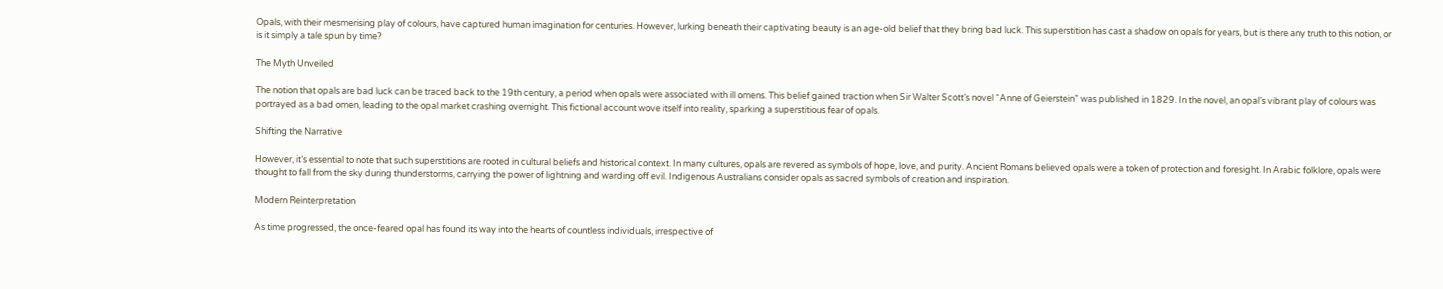Opals, with their mesmerising play of colours, have captured human imagination for centuries. However, lurking beneath their captivating beauty is an age-old belief that they bring bad luck. This superstition has cast a shadow on opals for years, but is there any truth to this notion, or is it simply a tale spun by time?

The Myth Unveiled

The notion that opals are bad luck can be traced back to the 19th century, a period when opals were associated with ill omens. This belief gained traction when Sir Walter Scott’s novel “Anne of Geierstein” was published in 1829. In the novel, an opal’s vibrant play of colours was portrayed as a bad omen, leading to the opal market crashing overnight. This fictional account wove itself into reality, sparking a superstitious fear of opals.

Shifting the Narrative

However, it’s essential to note that such superstitions are rooted in cultural beliefs and historical context. In many cultures, opals are revered as symbols of hope, love, and purity. Ancient Romans believed opals were a token of protection and foresight. In Arabic folklore, opals were thought to fall from the sky during thunderstorms, carrying the power of lightning and warding off evil. Indigenous Australians consider opals as sacred symbols of creation and inspiration.

Modern Reinterpretation

As time progressed, the once-feared opal has found its way into the hearts of countless individuals, irrespective of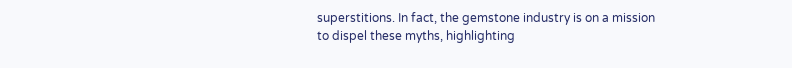superstitions. In fact, the gemstone industry is on a mission to dispel these myths, highlighting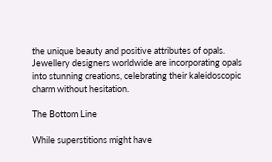the unique beauty and positive attributes of opals. Jewellery designers worldwide are incorporating opals into stunning creations, celebrating their kaleidoscopic charm without hesitation.

The Bottom Line

While superstitions might have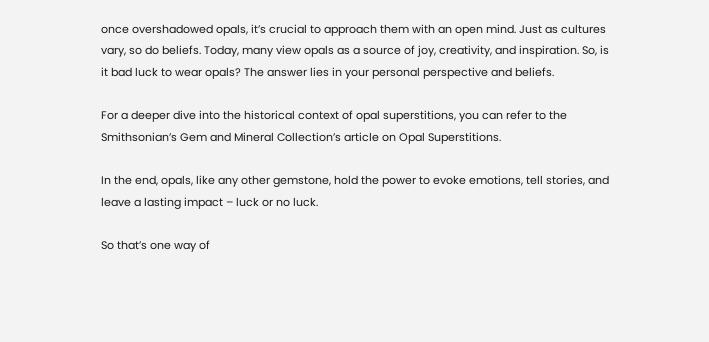once overshadowed opals, it’s crucial to approach them with an open mind. Just as cultures vary, so do beliefs. Today, many view opals as a source of joy, creativity, and inspiration. So, is it bad luck to wear opals? The answer lies in your personal perspective and beliefs.

For a deeper dive into the historical context of opal superstitions, you can refer to the Smithsonian’s Gem and Mineral Collection’s article on Opal Superstitions.

In the end, opals, like any other gemstone, hold the power to evoke emotions, tell stories, and leave a lasting impact – luck or no luck.

So that’s one way of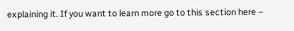explaining it. If you want to learn more go to this section here –